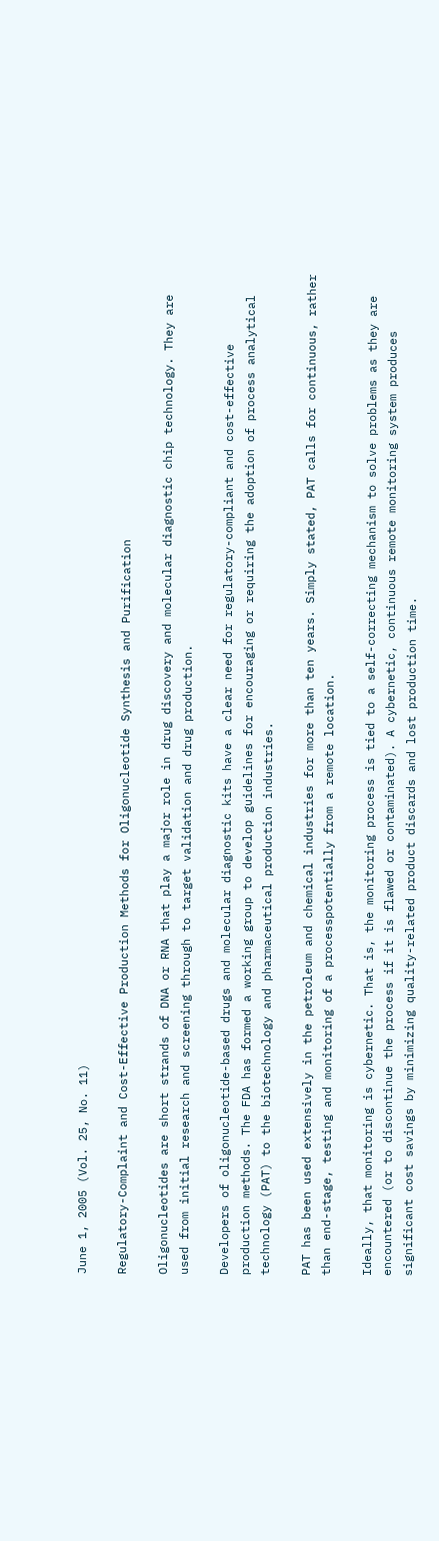June 1, 2005 (Vol. 25, No. 11)

Regulatory-Complaint and Cost-Effective Production Methods for Oligonucleotide Synthesis and Purification

Oligonucleotides are short strands of DNA or RNA that play a major role in drug discovery and molecular diagnostic chip technology. They are used from initial research and screening through to target validation and drug production.

Developers of oligonucleotide-based drugs and molecular diagnostic kits have a clear need for regulatory-compliant and cost-effective production methods. The FDA has formed a working group to develop guidelines for encouraging or requiring the adoption of process analytical technology (PAT) to the biotechnology and pharmaceutical production industries.

PAT has been used extensively in the petroleum and chemical industries for more than ten years. Simply stated, PAT calls for continuous, rather than end-stage, testing and monitoring of a processpotentially from a remote location.

Ideally, that monitoring is cybernetic. That is, the monitoring process is tied to a self-correcting mechanism to solve problems as they are encountered (or to discontinue the process if it is flawed or contaminated). A cybernetic, continuous remote monitoring system produces significant cost savings by minimizing quality-related product discards and lost production time.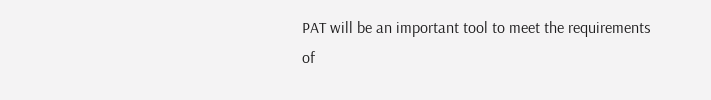PAT will be an important tool to meet the requirements of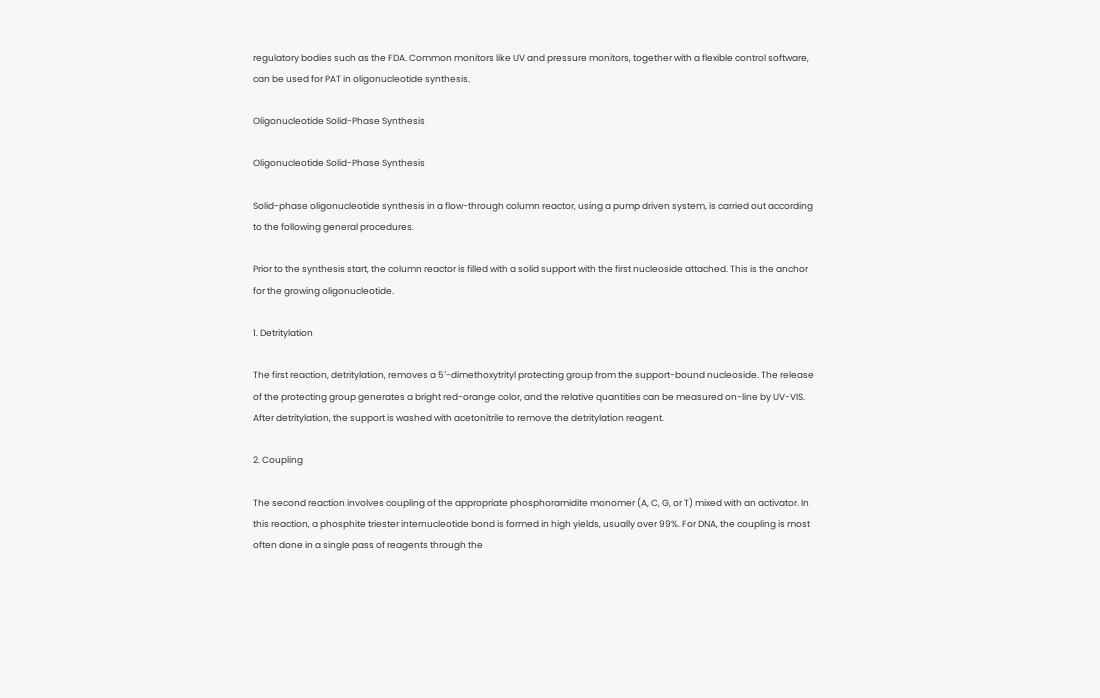regulatory bodies such as the FDA. Common monitors like UV and pressure monitors, together with a flexible control software, can be used for PAT in oligonucleotide synthesis.

Oligonucleotide Solid-Phase Synthesis

Oligonucleotide Solid-Phase Synthesis

Solid-phase oligonucleotide synthesis in a flow-through column reactor, using a pump driven system, is carried out according to the following general procedures.

Prior to the synthesis start, the column reactor is filled with a solid support with the first nucleoside attached. This is the anchor for the growing oligonucleotide.

1. Detritylation

The first reaction, detritylation, removes a 5′-dimethoxytrityl protecting group from the support-bound nucleoside. The release of the protecting group generates a bright red-orange color, and the relative quantities can be measured on-line by UV-VIS. After detritylation, the support is washed with acetonitrile to remove the detritylation reagent.

2. Coupling

The second reaction involves coupling of the appropriate phosphoramidite monomer (A, C, G, or T) mixed with an activator. In this reaction, a phosphite triester internucleotide bond is formed in high yields, usually over 99%. For DNA, the coupling is most often done in a single pass of reagents through the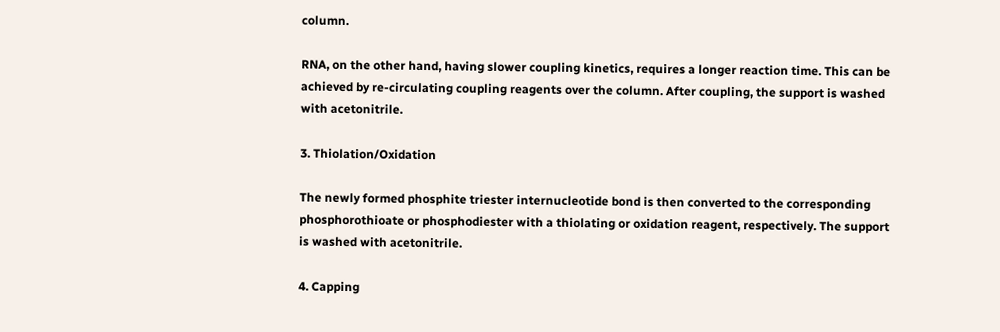column.

RNA, on the other hand, having slower coupling kinetics, requires a longer reaction time. This can be achieved by re-circulating coupling reagents over the column. After coupling, the support is washed with acetonitrile.

3. Thiolation/Oxidation

The newly formed phosphite triester internucleotide bond is then converted to the corresponding phosphorothioate or phosphodiester with a thiolating or oxidation reagent, respectively. The support is washed with acetonitrile.

4. Capping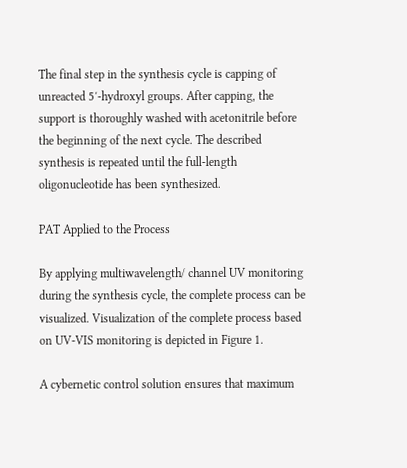The final step in the synthesis cycle is capping of unreacted 5′-hydroxyl groups. After capping, the support is thoroughly washed with acetonitrile before the beginning of the next cycle. The described synthesis is repeated until the full-length oligonucleotide has been synthesized.

PAT Applied to the Process

By applying multiwavelength/ channel UV monitoring during the synthesis cycle, the complete process can be visualized. Visualization of the complete process based on UV-VIS monitoring is depicted in Figure 1.

A cybernetic control solution ensures that maximum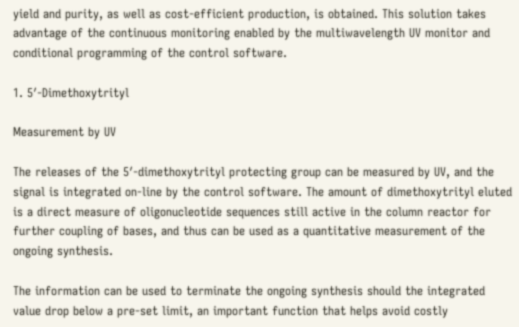yield and purity, as well as cost-efficient production, is obtained. This solution takes advantage of the continuous monitoring enabled by the multiwavelength UV monitor and conditional programming of the control software.

1. 5′-Dimethoxytrityl

Measurement by UV

The releases of the 5′-dimethoxytrityl protecting group can be measured by UV, and the signal is integrated on-line by the control software. The amount of dimethoxytrityl eluted is a direct measure of oligonucleotide sequences still active in the column reactor for further coupling of bases, and thus can be used as a quantitative measurement of the ongoing synthesis.

The information can be used to terminate the ongoing synthesis should the integrated value drop below a pre-set limit, an important function that helps avoid costly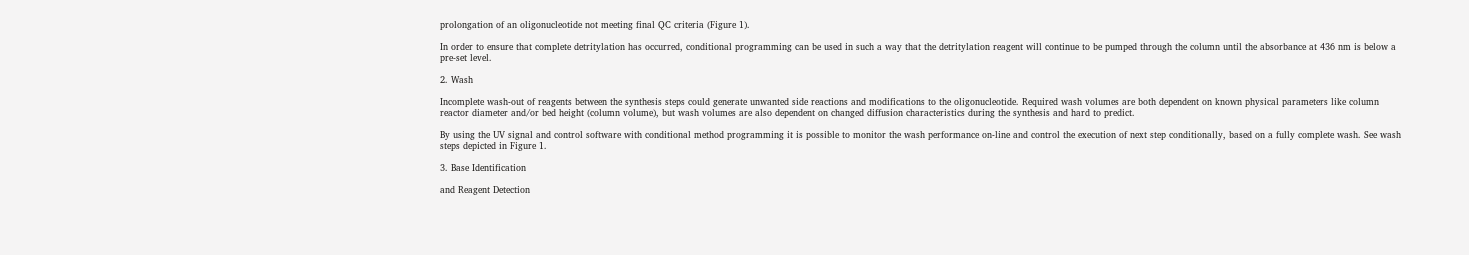prolongation of an oligonucleotide not meeting final QC criteria (Figure 1).

In order to ensure that complete detritylation has occurred, conditional programming can be used in such a way that the detritylation reagent will continue to be pumped through the column until the absorbance at 436 nm is below a pre-set level.

2. Wash

Incomplete wash-out of reagents between the synthesis steps could generate unwanted side reactions and modifications to the oligonucleotide. Required wash volumes are both dependent on known physical parameters like column reactor diameter and/or bed height (column volume), but wash volumes are also dependent on changed diffusion characteristics during the synthesis and hard to predict.

By using the UV signal and control software with conditional method programming it is possible to monitor the wash performance on-line and control the execution of next step conditionally, based on a fully complete wash. See wash steps depicted in Figure 1.

3. Base Identification

and Reagent Detection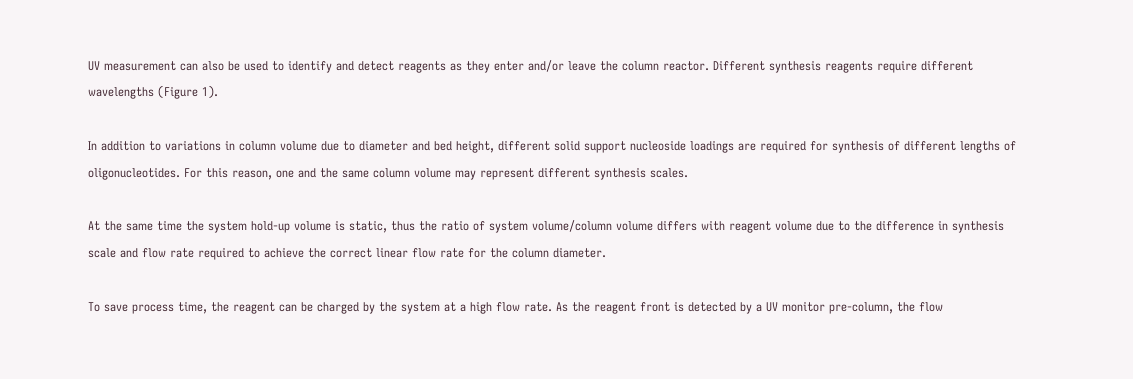UV measurement can also be used to identify and detect reagents as they enter and/or leave the column reactor. Different synthesis reagents require different wavelengths (Figure 1).

In addition to variations in column volume due to diameter and bed height, different solid support nucleoside loadings are required for synthesis of different lengths of oligonucleotides. For this reason, one and the same column volume may represent different synthesis scales.

At the same time the system hold-up volume is static, thus the ratio of system volume/column volume differs with reagent volume due to the difference in synthesis scale and flow rate required to achieve the correct linear flow rate for the column diameter.

To save process time, the reagent can be charged by the system at a high flow rate. As the reagent front is detected by a UV monitor pre-column, the flow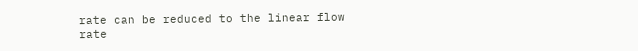rate can be reduced to the linear flow rate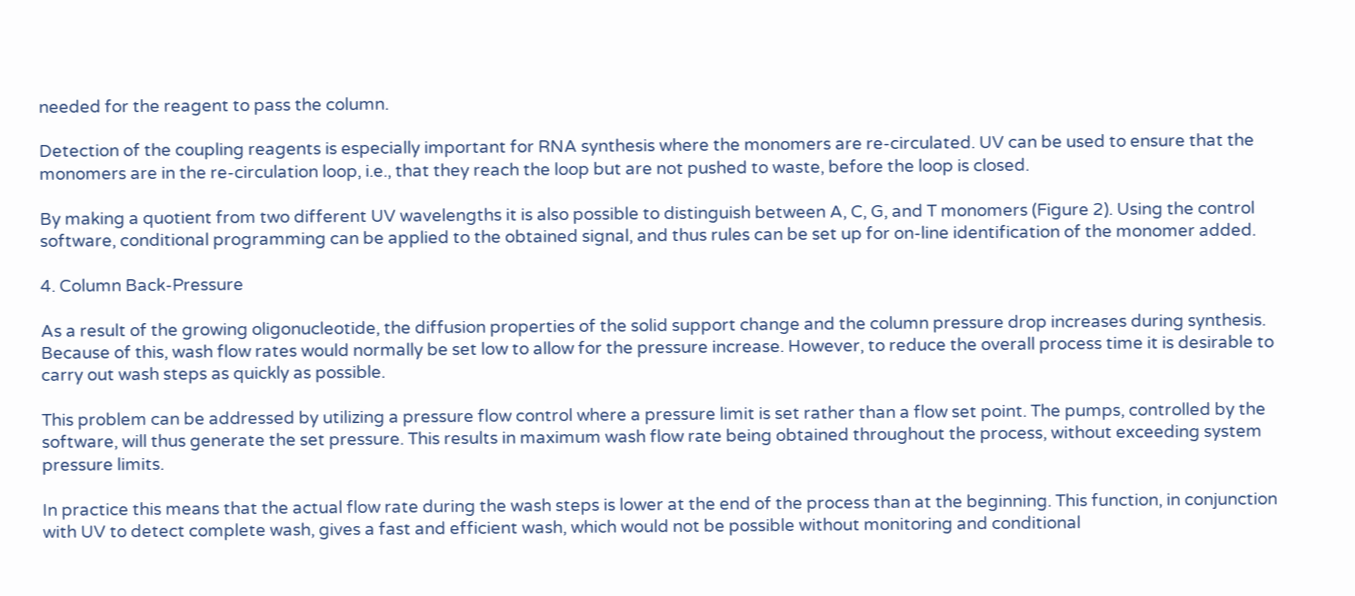needed for the reagent to pass the column.

Detection of the coupling reagents is especially important for RNA synthesis where the monomers are re-circulated. UV can be used to ensure that the monomers are in the re-circulation loop, i.e., that they reach the loop but are not pushed to waste, before the loop is closed.

By making a quotient from two different UV wavelengths it is also possible to distinguish between A, C, G, and T monomers (Figure 2). Using the control software, conditional programming can be applied to the obtained signal, and thus rules can be set up for on-line identification of the monomer added.

4. Column Back-Pressure

As a result of the growing oligonucleotide, the diffusion properties of the solid support change and the column pressure drop increases during synthesis. Because of this, wash flow rates would normally be set low to allow for the pressure increase. However, to reduce the overall process time it is desirable to carry out wash steps as quickly as possible.

This problem can be addressed by utilizing a pressure flow control where a pressure limit is set rather than a flow set point. The pumps, controlled by the software, will thus generate the set pressure. This results in maximum wash flow rate being obtained throughout the process, without exceeding system pressure limits.

In practice this means that the actual flow rate during the wash steps is lower at the end of the process than at the beginning. This function, in conjunction with UV to detect complete wash, gives a fast and efficient wash, which would not be possible without monitoring and conditional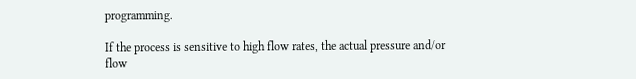programming.

If the process is sensitive to high flow rates, the actual pressure and/or flow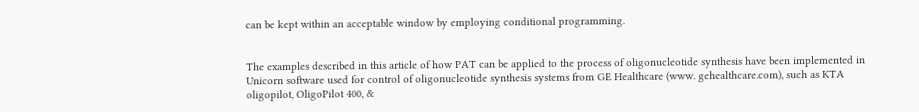can be kept within an acceptable window by employing conditional programming.


The examples described in this article of how PAT can be applied to the process of oligonucleotide synthesis have been implemented in Unicorn software used for control of oligonucleotide synthesis systems from GE Healthcare (www. gehealthcare.com), such as KTA oligopilot, OligoPilot 400, &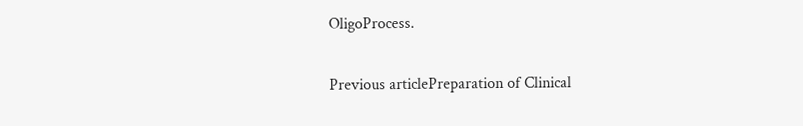OligoProcess.

Previous articlePreparation of Clinical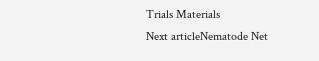Trials Materials
Next articleNematode Net